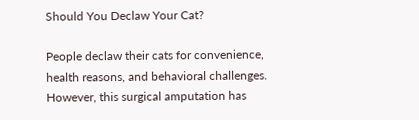Should You Declaw Your Cat?

People declaw their cats for convenience, health reasons, and behavioral challenges. However, this surgical amputation has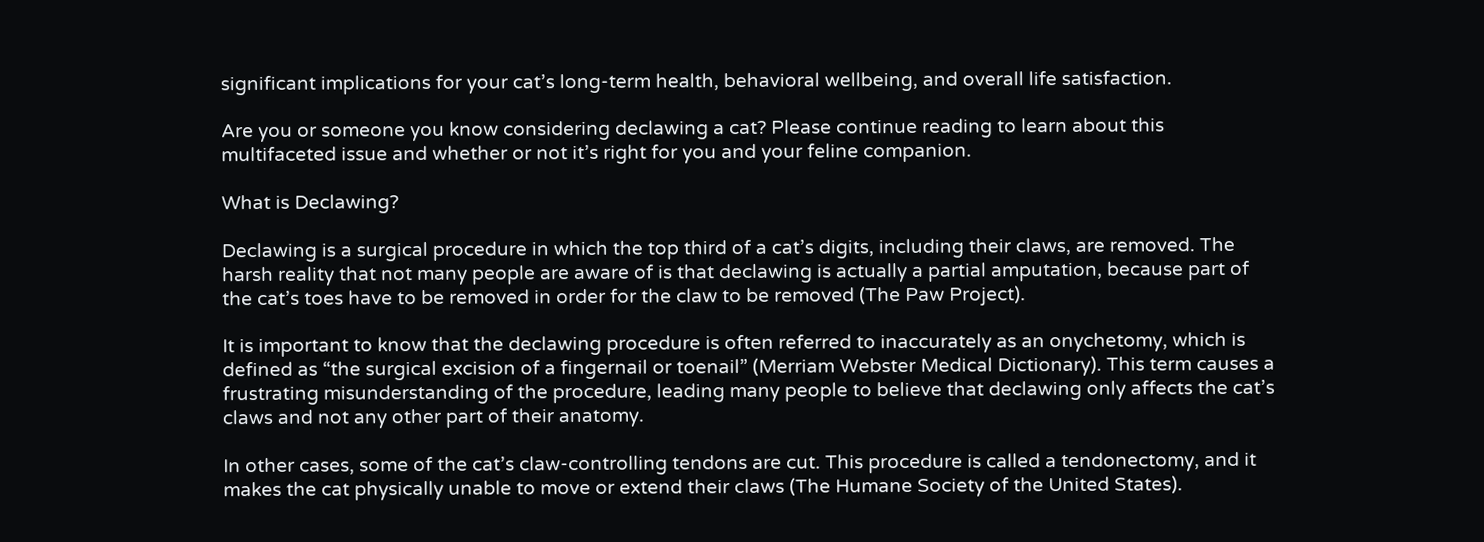significant implications for your cat’s long-term health, behavioral wellbeing, and overall life satisfaction.

Are you or someone you know considering declawing a cat? Please continue reading to learn about this multifaceted issue and whether or not it’s right for you and your feline companion.

What is Declawing?

Declawing is a surgical procedure in which the top third of a cat’s digits, including their claws, are removed. The harsh reality that not many people are aware of is that declawing is actually a partial amputation, because part of the cat’s toes have to be removed in order for the claw to be removed (The Paw Project).

It is important to know that the declawing procedure is often referred to inaccurately as an onychetomy, which is defined as “the surgical excision of a fingernail or toenail” (Merriam Webster Medical Dictionary). This term causes a frustrating misunderstanding of the procedure, leading many people to believe that declawing only affects the cat’s claws and not any other part of their anatomy.

In other cases, some of the cat’s claw-controlling tendons are cut. This procedure is called a tendonectomy, and it makes the cat physically unable to move or extend their claws (The Humane Society of the United States).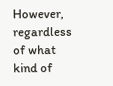However, regardless of what kind of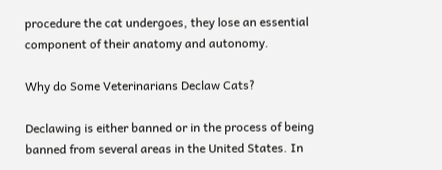procedure the cat undergoes, they lose an essential component of their anatomy and autonomy.

Why do Some Veterinarians Declaw Cats?

Declawing is either banned or in the process of being banned from several areas in the United States. In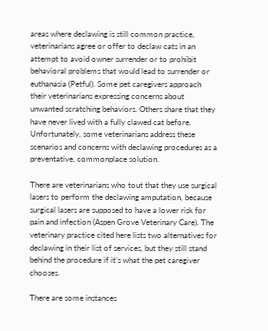areas where declawing is still common practice, veterinarians agree or offer to declaw cats in an attempt to avoid owner surrender or to prohibit behavioral problems that would lead to surrender or euthanasia (Petful). Some pet caregivers approach their veterinarians expressing concerns about unwanted scratching behaviors. Others share that they have never lived with a fully clawed cat before. Unfortunately, some veterinarians address these scenarios and concerns with declawing procedures as a preventative, commonplace solution.

There are veterinarians who tout that they use surgical lasers to perform the declawing amputation, because surgical lasers are supposed to have a lower risk for pain and infection (Aspen Grove Veterinary Care). The veterinary practice cited here lists two alternatives for declawing in their list of services, but they still stand behind the procedure if it’s what the pet caregiver chooses.

There are some instances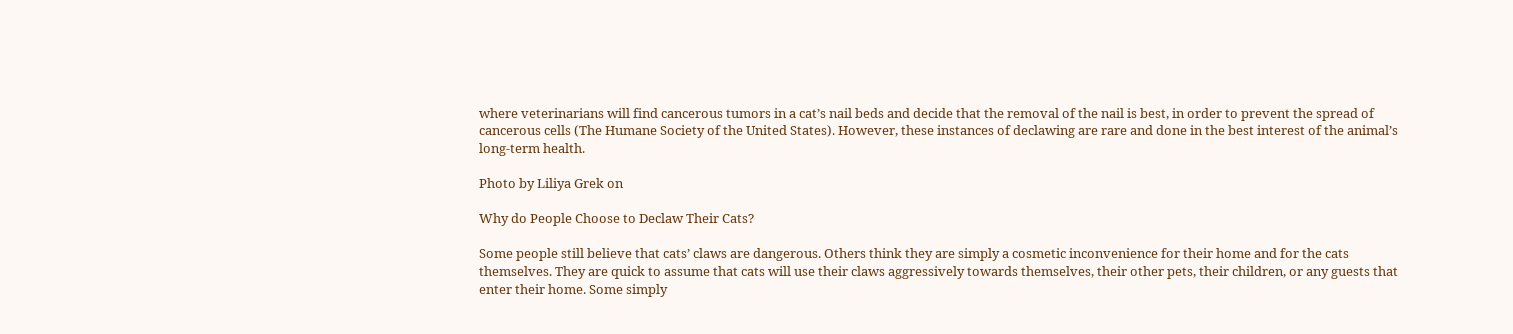where veterinarians will find cancerous tumors in a cat’s nail beds and decide that the removal of the nail is best, in order to prevent the spread of cancerous cells (The Humane Society of the United States). However, these instances of declawing are rare and done in the best interest of the animal’s long-term health.

Photo by Liliya Grek on

Why do People Choose to Declaw Their Cats?

Some people still believe that cats’ claws are dangerous. Others think they are simply a cosmetic inconvenience for their home and for the cats themselves. They are quick to assume that cats will use their claws aggressively towards themselves, their other pets, their children, or any guests that enter their home. Some simply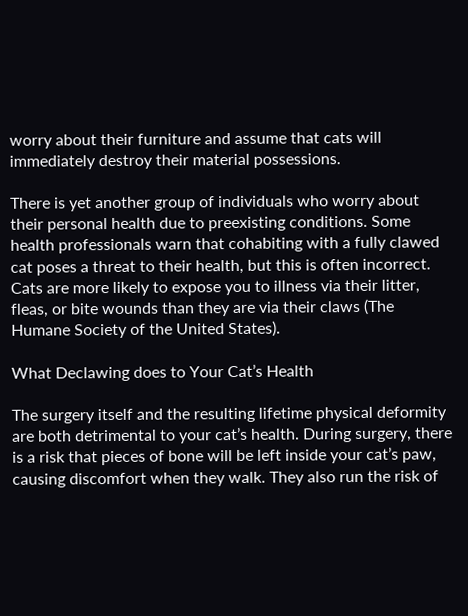worry about their furniture and assume that cats will immediately destroy their material possessions.

There is yet another group of individuals who worry about their personal health due to preexisting conditions. Some health professionals warn that cohabiting with a fully clawed cat poses a threat to their health, but this is often incorrect. Cats are more likely to expose you to illness via their litter, fleas, or bite wounds than they are via their claws (The Humane Society of the United States).

What Declawing does to Your Cat’s Health

The surgery itself and the resulting lifetime physical deformity are both detrimental to your cat’s health. During surgery, there is a risk that pieces of bone will be left inside your cat’s paw, causing discomfort when they walk. They also run the risk of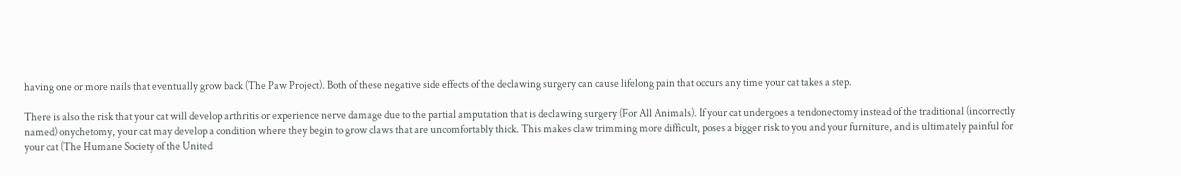having one or more nails that eventually grow back (The Paw Project). Both of these negative side effects of the declawing surgery can cause lifelong pain that occurs any time your cat takes a step.

There is also the risk that your cat will develop arthritis or experience nerve damage due to the partial amputation that is declawing surgery (For All Animals). If your cat undergoes a tendonectomy instead of the traditional (incorrectly named) onychetomy, your cat may develop a condition where they begin to grow claws that are uncomfortably thick. This makes claw trimming more difficult, poses a bigger risk to you and your furniture, and is ultimately painful for your cat (The Humane Society of the United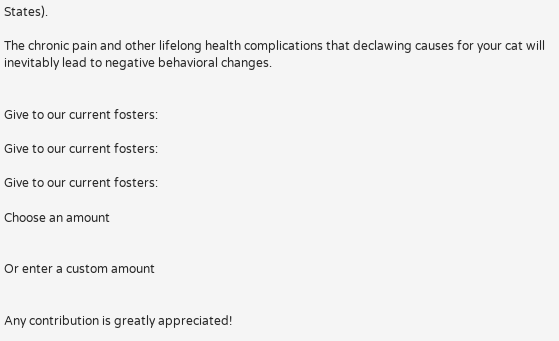States).

The chronic pain and other lifelong health complications that declawing causes for your cat will inevitably lead to negative behavioral changes.


Give to our current fosters:

Give to our current fosters:

Give to our current fosters:

Choose an amount


Or enter a custom amount


Any contribution is greatly appreciated!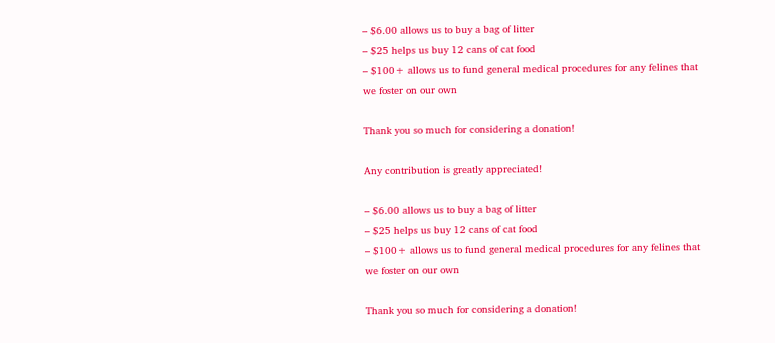– $6.00 allows us to buy a bag of litter
– $25 helps us buy 12 cans of cat food
– $100+ allows us to fund general medical procedures for any felines that we foster on our own

Thank you so much for considering a donation!

Any contribution is greatly appreciated!

– $6.00 allows us to buy a bag of litter
– $25 helps us buy 12 cans of cat food
– $100+ allows us to fund general medical procedures for any felines that we foster on our own

Thank you so much for considering a donation!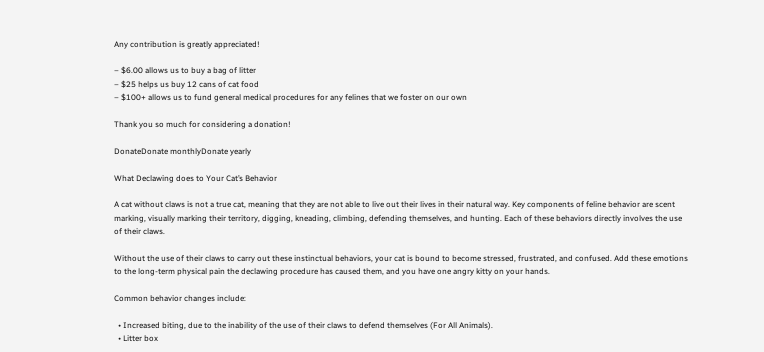Any contribution is greatly appreciated!

– $6.00 allows us to buy a bag of litter
– $25 helps us buy 12 cans of cat food
– $100+ allows us to fund general medical procedures for any felines that we foster on our own

Thank you so much for considering a donation!

DonateDonate monthlyDonate yearly

What Declawing does to Your Cat’s Behavior

A cat without claws is not a true cat, meaning that they are not able to live out their lives in their natural way. Key components of feline behavior are scent marking, visually marking their territory, digging, kneading, climbing, defending themselves, and hunting. Each of these behaviors directly involves the use of their claws.

Without the use of their claws to carry out these instinctual behaviors, your cat is bound to become stressed, frustrated, and confused. Add these emotions to the long-term physical pain the declawing procedure has caused them, and you have one angry kitty on your hands.

Common behavior changes include:

  • Increased biting, due to the inability of the use of their claws to defend themselves (For All Animals).
  • Litter box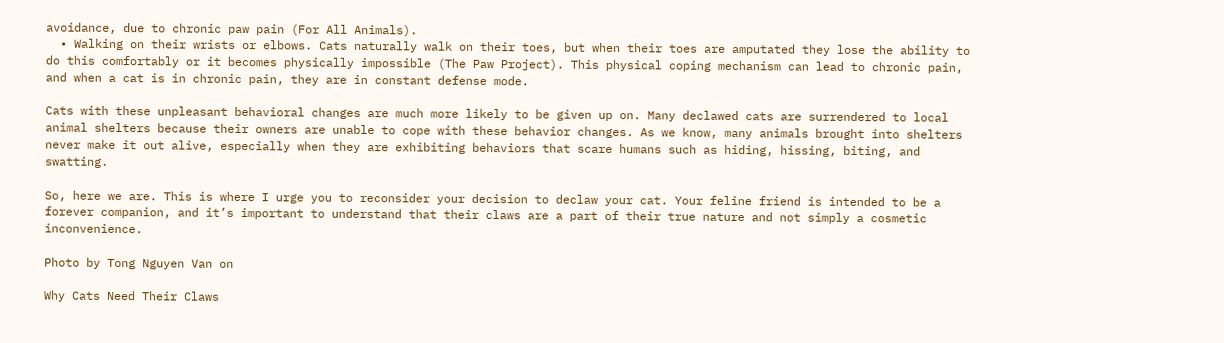avoidance, due to chronic paw pain (For All Animals).
  • Walking on their wrists or elbows. Cats naturally walk on their toes, but when their toes are amputated they lose the ability to do this comfortably or it becomes physically impossible (The Paw Project). This physical coping mechanism can lead to chronic pain, and when a cat is in chronic pain, they are in constant defense mode.

Cats with these unpleasant behavioral changes are much more likely to be given up on. Many declawed cats are surrendered to local animal shelters because their owners are unable to cope with these behavior changes. As we know, many animals brought into shelters never make it out alive, especially when they are exhibiting behaviors that scare humans such as hiding, hissing, biting, and swatting.

So, here we are. This is where I urge you to reconsider your decision to declaw your cat. Your feline friend is intended to be a forever companion, and it’s important to understand that their claws are a part of their true nature and not simply a cosmetic inconvenience.

Photo by Tong Nguyen Van on

Why Cats Need Their Claws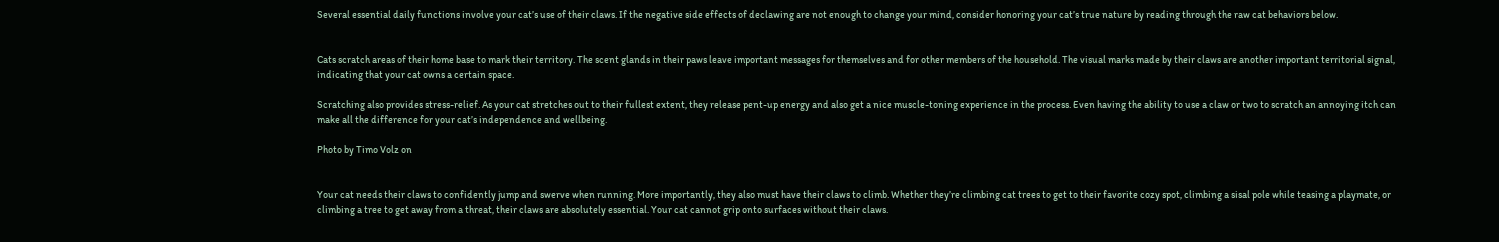Several essential daily functions involve your cat’s use of their claws. If the negative side effects of declawing are not enough to change your mind, consider honoring your cat’s true nature by reading through the raw cat behaviors below.


Cats scratch areas of their home base to mark their territory. The scent glands in their paws leave important messages for themselves and for other members of the household. The visual marks made by their claws are another important territorial signal, indicating that your cat owns a certain space.

Scratching also provides stress-relief. As your cat stretches out to their fullest extent, they release pent-up energy and also get a nice muscle-toning experience in the process. Even having the ability to use a claw or two to scratch an annoying itch can make all the difference for your cat’s independence and wellbeing.

Photo by Timo Volz on


Your cat needs their claws to confidently jump and swerve when running. More importantly, they also must have their claws to climb. Whether they’re climbing cat trees to get to their favorite cozy spot, climbing a sisal pole while teasing a playmate, or climbing a tree to get away from a threat, their claws are absolutely essential. Your cat cannot grip onto surfaces without their claws.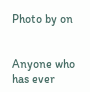Photo by on


Anyone who has ever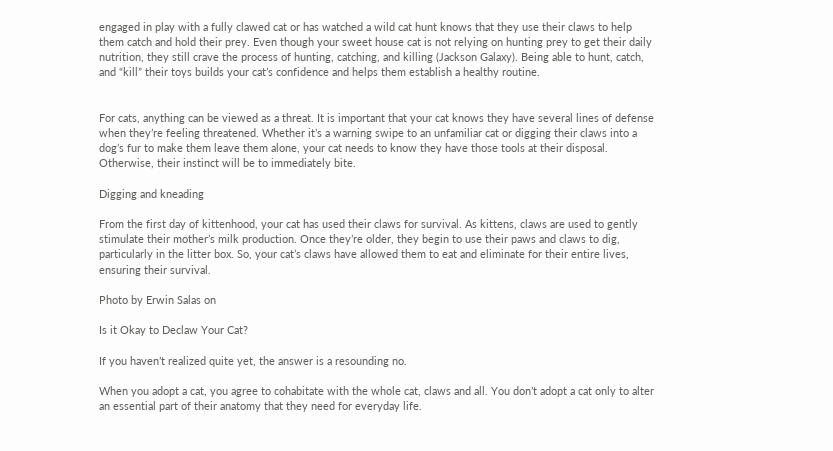engaged in play with a fully clawed cat or has watched a wild cat hunt knows that they use their claws to help them catch and hold their prey. Even though your sweet house cat is not relying on hunting prey to get their daily nutrition, they still crave the process of hunting, catching, and killing (Jackson Galaxy). Being able to hunt, catch, and “kill” their toys builds your cat’s confidence and helps them establish a healthy routine.


For cats, anything can be viewed as a threat. It is important that your cat knows they have several lines of defense when they’re feeling threatened. Whether it’s a warning swipe to an unfamiliar cat or digging their claws into a dog’s fur to make them leave them alone, your cat needs to know they have those tools at their disposal. Otherwise, their instinct will be to immediately bite.

Digging and kneading

From the first day of kittenhood, your cat has used their claws for survival. As kittens, claws are used to gently stimulate their mother’s milk production. Once they’re older, they begin to use their paws and claws to dig, particularly in the litter box. So, your cat’s claws have allowed them to eat and eliminate for their entire lives, ensuring their survival.

Photo by Erwin Salas on

Is it Okay to Declaw Your Cat?

If you haven’t realized quite yet, the answer is a resounding no.

When you adopt a cat, you agree to cohabitate with the whole cat, claws and all. You don’t adopt a cat only to alter an essential part of their anatomy that they need for everyday life.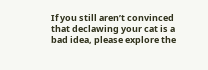If you still aren’t convinced that declawing your cat is a bad idea, please explore the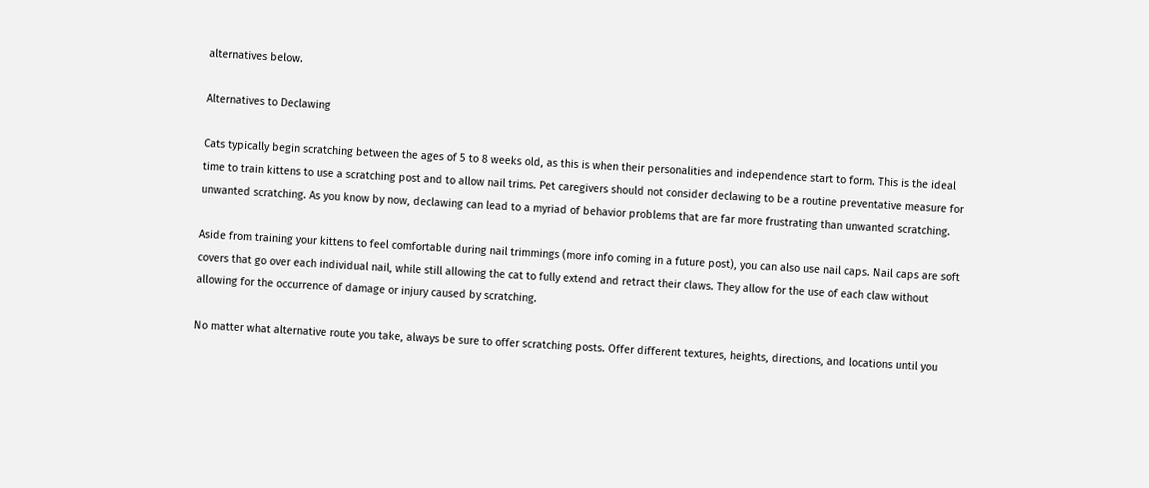alternatives below.

Alternatives to Declawing

Cats typically begin scratching between the ages of 5 to 8 weeks old, as this is when their personalities and independence start to form. This is the ideal time to train kittens to use a scratching post and to allow nail trims. Pet caregivers should not consider declawing to be a routine preventative measure for unwanted scratching. As you know by now, declawing can lead to a myriad of behavior problems that are far more frustrating than unwanted scratching.

Aside from training your kittens to feel comfortable during nail trimmings (more info coming in a future post), you can also use nail caps. Nail caps are soft covers that go over each individual nail, while still allowing the cat to fully extend and retract their claws. They allow for the use of each claw without allowing for the occurrence of damage or injury caused by scratching.

No matter what alternative route you take, always be sure to offer scratching posts. Offer different textures, heights, directions, and locations until you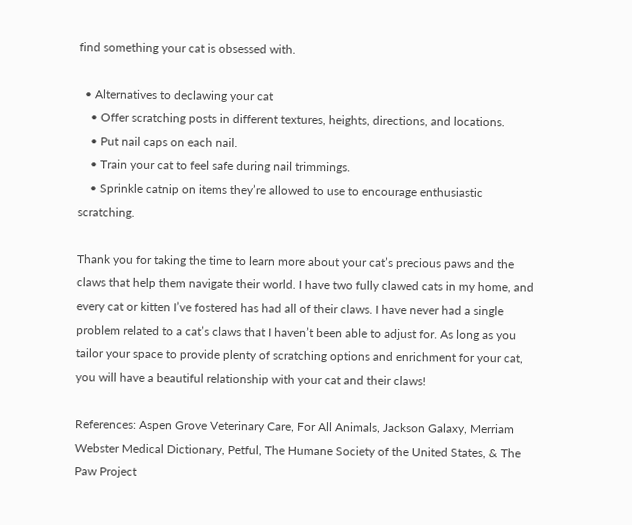find something your cat is obsessed with.

  • Alternatives to declawing your cat
    • Offer scratching posts in different textures, heights, directions, and locations.
    • Put nail caps on each nail.
    • Train your cat to feel safe during nail trimmings.
    • Sprinkle catnip on items they’re allowed to use to encourage enthusiastic scratching.

Thank you for taking the time to learn more about your cat’s precious paws and the claws that help them navigate their world. I have two fully clawed cats in my home, and every cat or kitten I’ve fostered has had all of their claws. I have never had a single problem related to a cat’s claws that I haven’t been able to adjust for. As long as you tailor your space to provide plenty of scratching options and enrichment for your cat, you will have a beautiful relationship with your cat and their claws!

References: Aspen Grove Veterinary Care, For All Animals, Jackson Galaxy, Merriam Webster Medical Dictionary, Petful, The Humane Society of the United States, & The Paw Project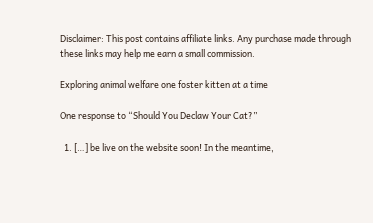Disclaimer: This post contains affiliate links. Any purchase made through these links may help me earn a small commission.

Exploring animal welfare one foster kitten at a time

One response to “Should You Declaw Your Cat?”

  1. […] be live on the website soon! In the meantime,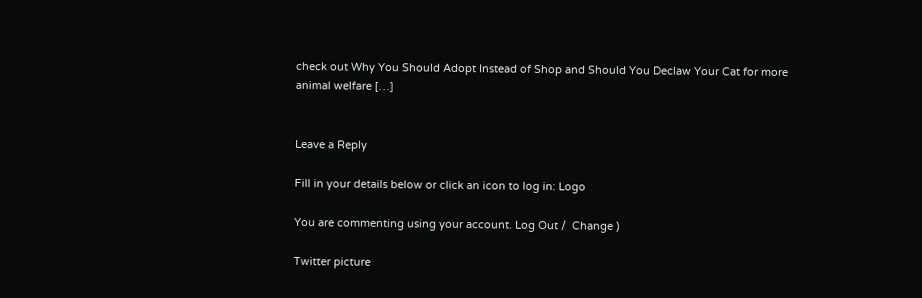check out Why You Should Adopt Instead of Shop and Should You Declaw Your Cat for more animal welfare […]


Leave a Reply

Fill in your details below or click an icon to log in: Logo

You are commenting using your account. Log Out /  Change )

Twitter picture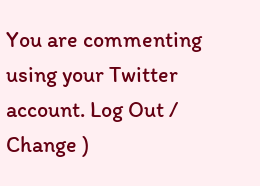You are commenting using your Twitter account. Log Out /  Change )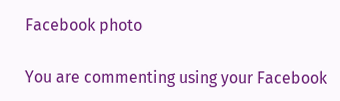Facebook photo

You are commenting using your Facebook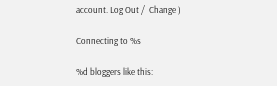account. Log Out /  Change )

Connecting to %s

%d bloggers like this: